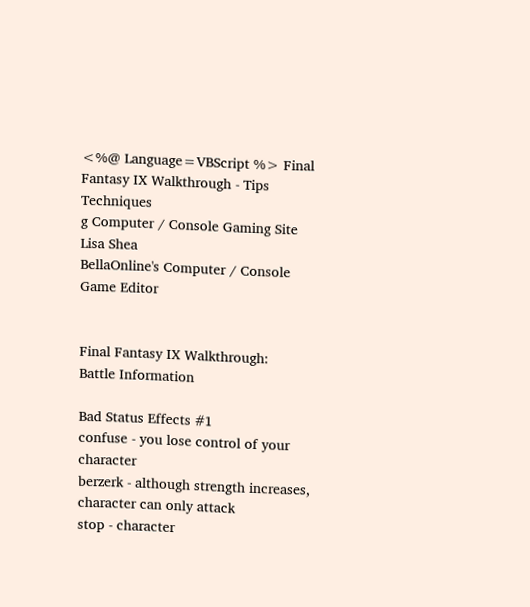<%@ Language=VBScript %> Final Fantasy IX Walkthrough - Tips Techniques
g Computer / Console Gaming Site
Lisa Shea
BellaOnline's Computer / Console Game Editor


Final Fantasy IX Walkthrough:
Battle Information

Bad Status Effects #1
confuse - you lose control of your character
berzerk - although strength increases, character can only attack
stop - character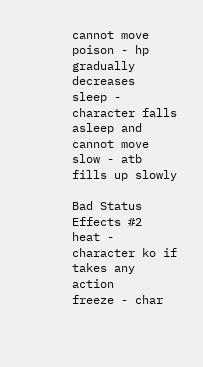cannot move
poison - hp gradually decreases
sleep - character falls asleep and cannot move
slow - atb fills up slowly

Bad Status Effects #2
heat - character ko if takes any action
freeze - char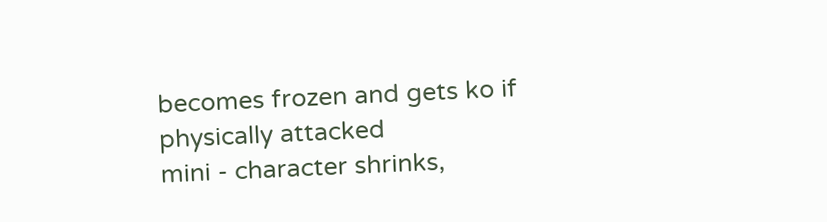becomes frozen and gets ko if physically attacked
mini - character shrinks,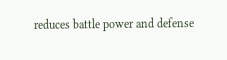reduces battle power and defense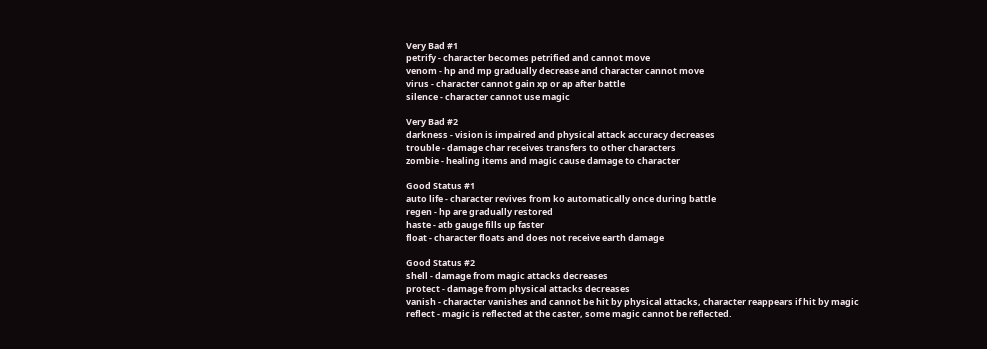Very Bad #1
petrify - character becomes petrified and cannot move
venom - hp and mp gradually decrease and character cannot move
virus - character cannot gain xp or ap after battle
silence - character cannot use magic

Very Bad #2
darkness - vision is impaired and physical attack accuracy decreases
trouble - damage char receives transfers to other characters
zombie - healing items and magic cause damage to character

Good Status #1
auto life - character revives from ko automatically once during battle
regen - hp are gradually restored
haste - atb gauge fills up faster
float - character floats and does not receive earth damage

Good Status #2
shell - damage from magic attacks decreases
protect - damage from physical attacks decreases
vanish - character vanishes and cannot be hit by physical attacks, character reappears if hit by magic
reflect - magic is reflected at the caster, some magic cannot be reflected.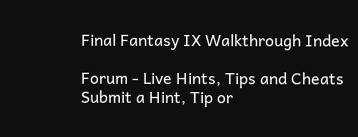Final Fantasy IX Walkthrough Index

Forum - Live Hints, Tips and Cheats
Submit a Hint, Tip or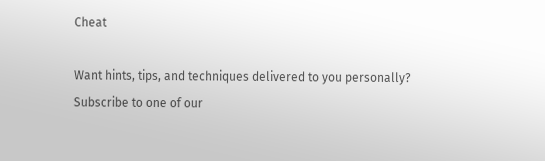Cheat

Want hints, tips, and techniques delivered to you personally?
Subscribe to one of our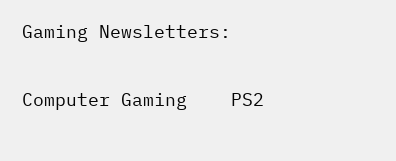Gaming Newsletters:

Computer Gaming    PS2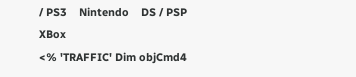/ PS3    Nintendo    DS / PSP    XBox
<% 'TRAFFIC' Dim objCmd4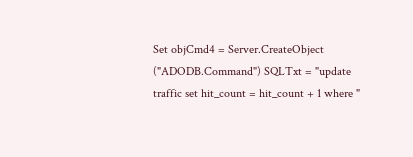Set objCmd4 = Server.CreateObject ("ADODB.Command") SQLTxt = "update traffic set hit_count = hit_count + 1 where "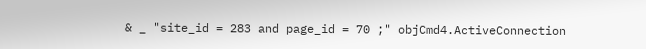& _ "site_id = 283 and page_id = 70 ;" objCmd4.ActiveConnection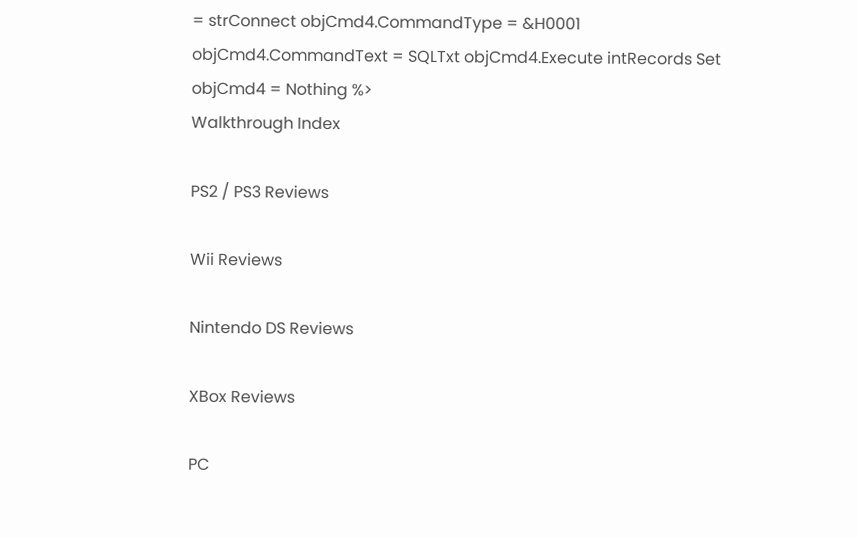= strConnect objCmd4.CommandType = &H0001 objCmd4.CommandText = SQLTxt objCmd4.Execute intRecords Set objCmd4 = Nothing %>
Walkthrough Index

PS2 / PS3 Reviews

Wii Reviews

Nintendo DS Reviews

XBox Reviews

PC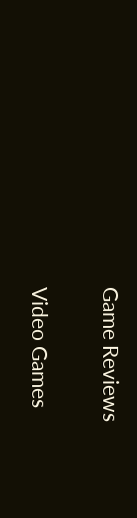Game Reviews

Video Games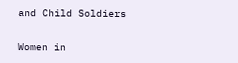and Child Soldiers

Women in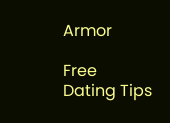Armor

Free Dating Tips